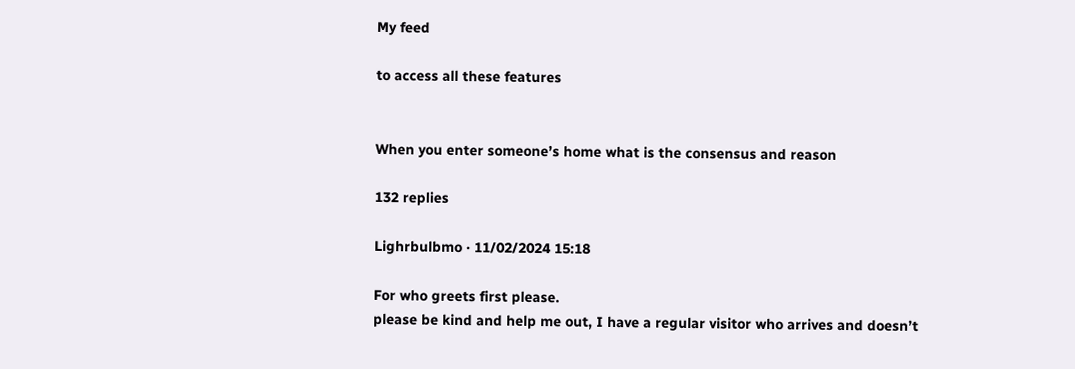My feed

to access all these features


When you enter someone’s home what is the consensus and reason

132 replies

Lighrbulbmo · 11/02/2024 15:18

For who greets first please.
please be kind and help me out, I have a regular visitor who arrives and doesn’t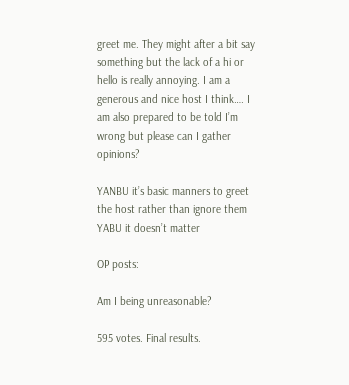greet me. They might after a bit say something but the lack of a hi or hello is really annoying. I am a generous and nice host I think…. I am also prepared to be told I’m wrong but please can I gather opinions?

YANBU it’s basic manners to greet the host rather than ignore them
YABU it doesn’t matter

OP posts:

Am I being unreasonable?

595 votes. Final results.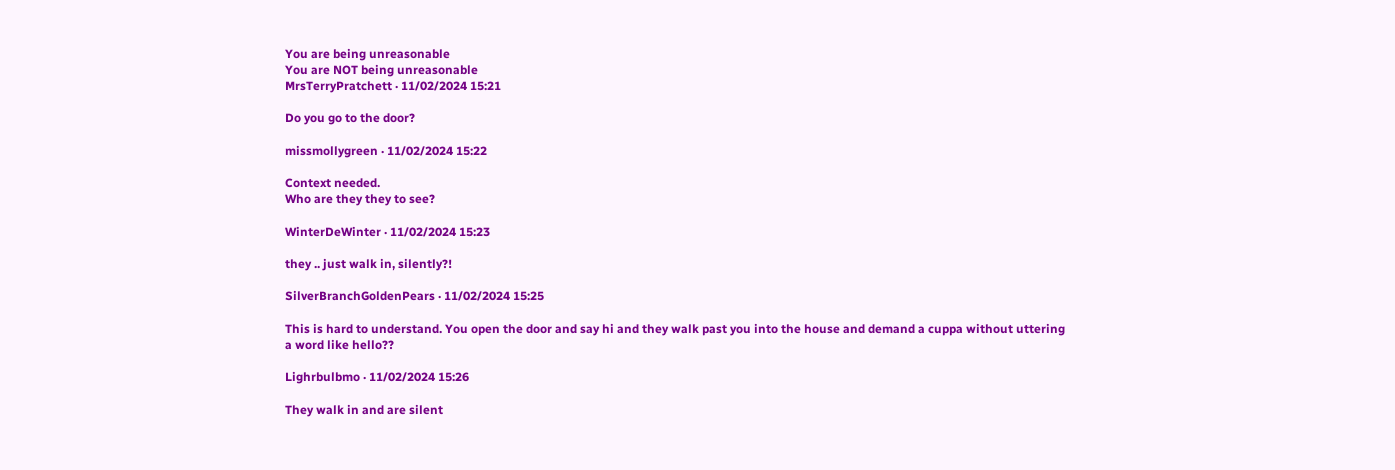You are being unreasonable
You are NOT being unreasonable
MrsTerryPratchett · 11/02/2024 15:21

Do you go to the door?

missmollygreen · 11/02/2024 15:22

Context needed.
Who are they they to see?

WinterDeWinter · 11/02/2024 15:23

they .. just walk in, silently?!

SilverBranchGoldenPears · 11/02/2024 15:25

This is hard to understand. You open the door and say hi and they walk past you into the house and demand a cuppa without uttering a word like hello??

Lighrbulbmo · 11/02/2024 15:26

They walk in and are silent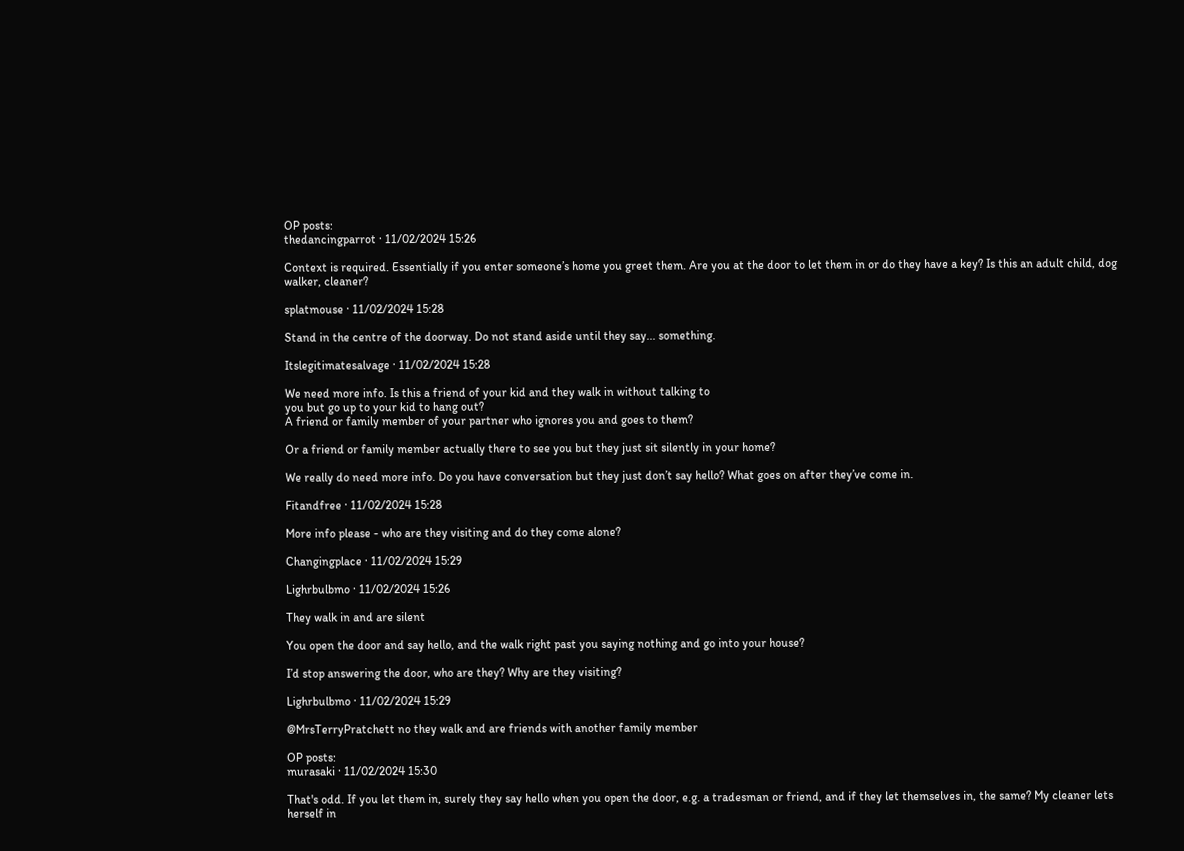OP posts:
thedancingparrot · 11/02/2024 15:26

Context is required. Essentially if you enter someone’s home you greet them. Are you at the door to let them in or do they have a key? Is this an adult child, dog walker, cleaner?

splatmouse · 11/02/2024 15:28

Stand in the centre of the doorway. Do not stand aside until they say... something.

Itslegitimatesalvage · 11/02/2024 15:28

We need more info. Is this a friend of your kid and they walk in without talking to
you but go up to your kid to hang out?
A friend or family member of your partner who ignores you and goes to them?

Or a friend or family member actually there to see you but they just sit silently in your home?

We really do need more info. Do you have conversation but they just don’t say hello? What goes on after they’ve come in.

Fitandfree · 11/02/2024 15:28

More info please - who are they visiting and do they come alone?

Changingplace · 11/02/2024 15:29

Lighrbulbmo · 11/02/2024 15:26

They walk in and are silent

You open the door and say hello, and the walk right past you saying nothing and go into your house?

I’d stop answering the door, who are they? Why are they visiting?

Lighrbulbmo · 11/02/2024 15:29

@MrsTerryPratchett no they walk and are friends with another family member

OP posts:
murasaki · 11/02/2024 15:30

That's odd. If you let them in, surely they say hello when you open the door, e.g. a tradesman or friend, and if they let themselves in, the same? My cleaner lets herself in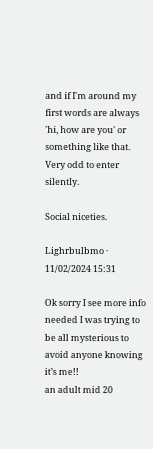and if I'm around my first words are always 'hi, how are you' or something like that. Very odd to enter silently.

Social niceties.

Lighrbulbmo · 11/02/2024 15:31

Ok sorry I see more info needed I was trying to be all mysterious to avoid anyone knowing it’s me!!
an adult mid 20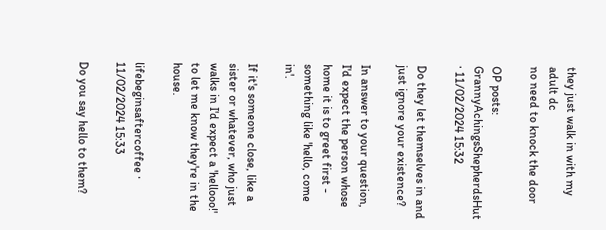they just walk in with my adult dc
no need to knock the door

OP posts:
GrannyAchingsShepherdsHut · 11/02/2024 15:32

Do they let themselves in and just ignore your existence?

In answer to your question, I'd expect the person whose home it is to greet first - something like 'hello, come in'.

If it's someone close, like a sister or whatever, who just walks in I'd expect a 'hellooo!' to let me know they're in the house.

lifebeginsaftercoffee · 11/02/2024 15:33

Do you say hello to them?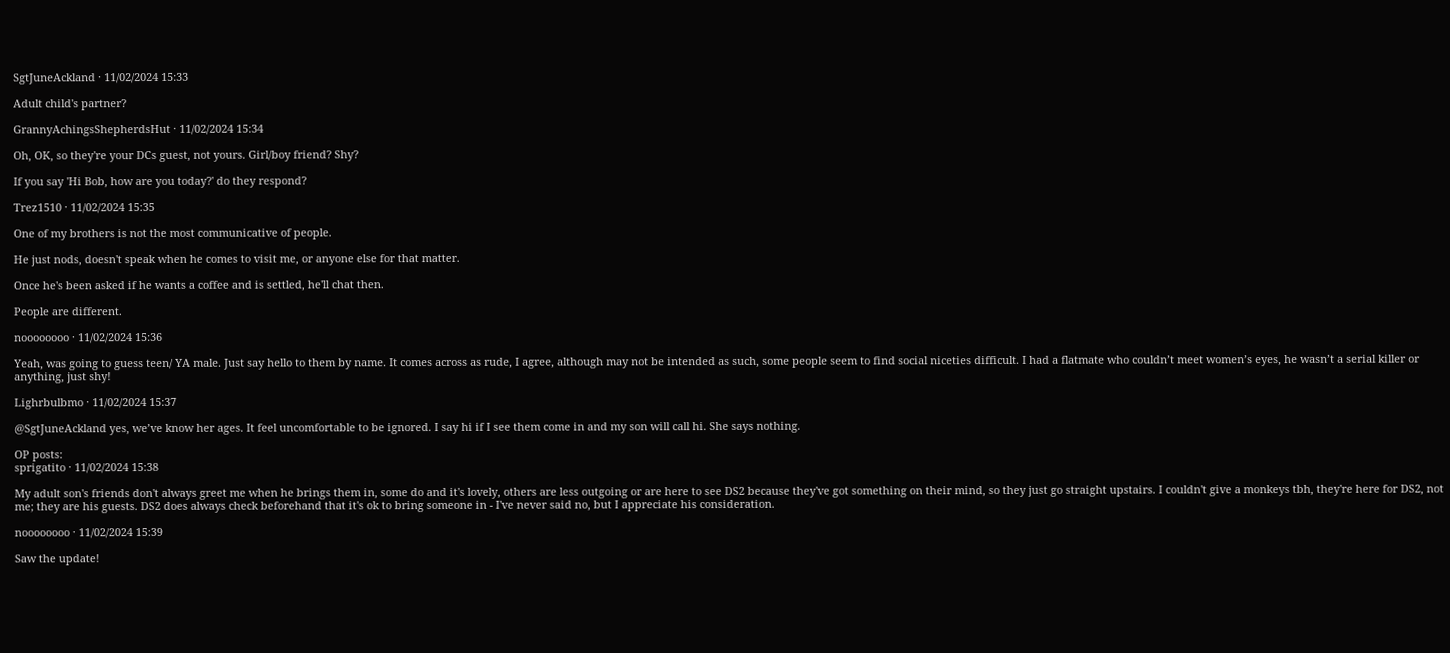SgtJuneAckland · 11/02/2024 15:33

Adult child's partner?

GrannyAchingsShepherdsHut · 11/02/2024 15:34

Oh, OK, so they're your DCs guest, not yours. Girl/boy friend? Shy?

If you say 'Hi Bob, how are you today?' do they respond?

Trez1510 · 11/02/2024 15:35

One of my brothers is not the most communicative of people.

He just nods, doesn't speak when he comes to visit me, or anyone else for that matter.

Once he's been asked if he wants a coffee and is settled, he'll chat then.

People are different.

noooooooo · 11/02/2024 15:36

Yeah, was going to guess teen/ YA male. Just say hello to them by name. It comes across as rude, I agree, although may not be intended as such, some people seem to find social niceties difficult. I had a flatmate who couldn’t meet women’s eyes, he wasn’t a serial killer or anything, just shy!

Lighrbulbmo · 11/02/2024 15:37

@SgtJuneAckland yes, we’ve know her ages. It feel uncomfortable to be ignored. I say hi if I see them come in and my son will call hi. She says nothing.

OP posts:
sprigatito · 11/02/2024 15:38

My adult son's friends don't always greet me when he brings them in, some do and it's lovely, others are less outgoing or are here to see DS2 because they've got something on their mind, so they just go straight upstairs. I couldn't give a monkeys tbh, they're here for DS2, not me; they are his guests. DS2 does always check beforehand that it's ok to bring someone in - I've never said no, but I appreciate his consideration.

noooooooo · 11/02/2024 15:39

Saw the update!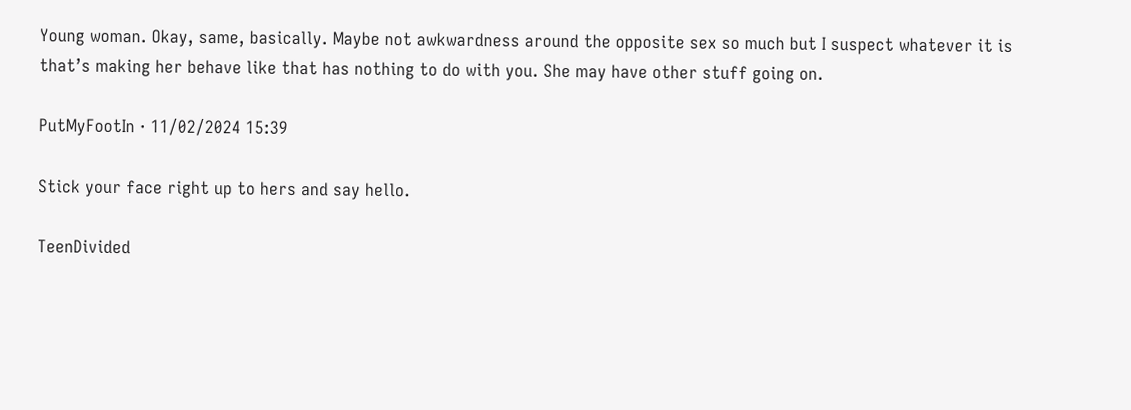Young woman. Okay, same, basically. Maybe not awkwardness around the opposite sex so much but I suspect whatever it is that’s making her behave like that has nothing to do with you. She may have other stuff going on.

PutMyFootIn · 11/02/2024 15:39

Stick your face right up to hers and say hello.

TeenDivided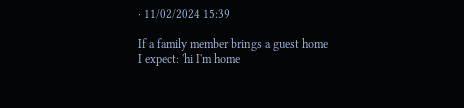· 11/02/2024 15:39

If a family member brings a guest home I expect: 'hi I'm home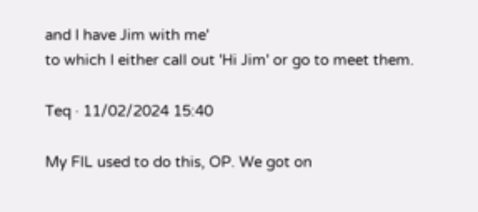and I have Jim with me'
to which I either call out 'Hi Jim' or go to meet them.

Teq · 11/02/2024 15:40

My FIL used to do this, OP. We got on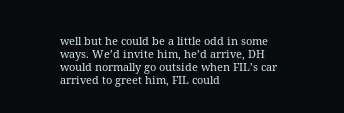well but he could be a little odd in some ways. We’d invite him, he’d arrive, DH would normally go outside when FIL’s car arrived to greet him, FIL could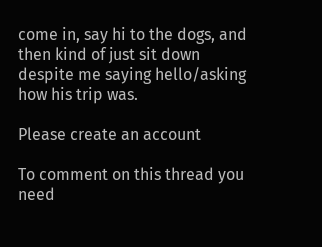come in, say hi to the dogs, and then kind of just sit down despite me saying hello/asking how his trip was.

Please create an account

To comment on this thread you need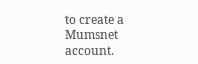to create a Mumsnet account.